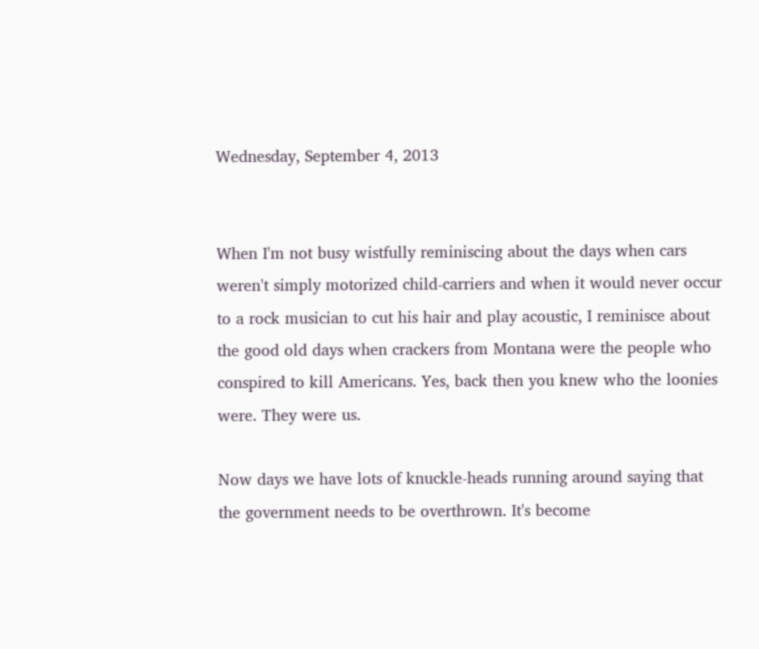Wednesday, September 4, 2013


When I'm not busy wistfully reminiscing about the days when cars weren't simply motorized child-carriers and when it would never occur to a rock musician to cut his hair and play acoustic, I reminisce about the good old days when crackers from Montana were the people who conspired to kill Americans. Yes, back then you knew who the loonies were. They were us.

Now days we have lots of knuckle-heads running around saying that the government needs to be overthrown. It's become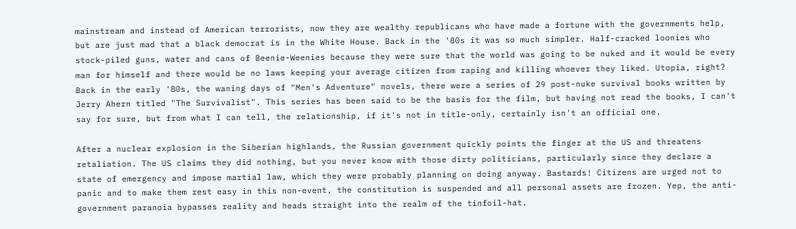mainstream and instead of American terrorists, now they are wealthy republicans who have made a fortune with the governments help, but are just mad that a black democrat is in the White House. Back in the '80s it was so much simpler. Half-cracked loonies who stock-piled guns, water and cans of Beenie-Weenies because they were sure that the world was going to be nuked and it would be every man for himself and there would be no laws keeping your average citizen from raping and killing whoever they liked. Utopia, right? Back in the early '80s, the waning days of "Men's Adventure" novels, there were a series of 29 post-nuke survival books written by Jerry Ahern titled "The Survivalist". This series has been said to be the basis for the film, but having not read the books, I can't say for sure, but from what I can tell, the relationship, if it's not in title-only, certainly isn't an official one.

After a nuclear explosion in the Siberian highlands, the Russian government quickly points the finger at the US and threatens retaliation. The US claims they did nothing, but you never know with those dirty politicians, particularly since they declare a state of emergency and impose martial law, which they were probably planning on doing anyway. Bastards! Citizens are urged not to panic and to make them rest easy in this non-event, the constitution is suspended and all personal assets are frozen. Yep, the anti-government paranoia bypasses reality and heads straight into the realm of the tinfoil-hat.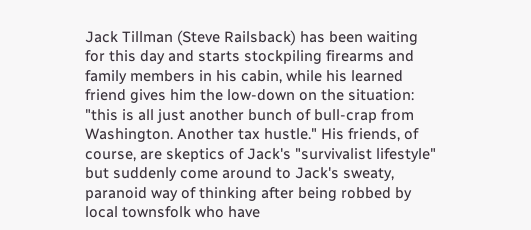Jack Tillman (Steve Railsback) has been waiting for this day and starts stockpiling firearms and family members in his cabin, while his learned friend gives him the low-down on the situation: "this is all just another bunch of bull-crap from Washington. Another tax hustle." His friends, of course, are skeptics of Jack's "survivalist lifestyle" but suddenly come around to Jack's sweaty, paranoid way of thinking after being robbed by local townsfolk who have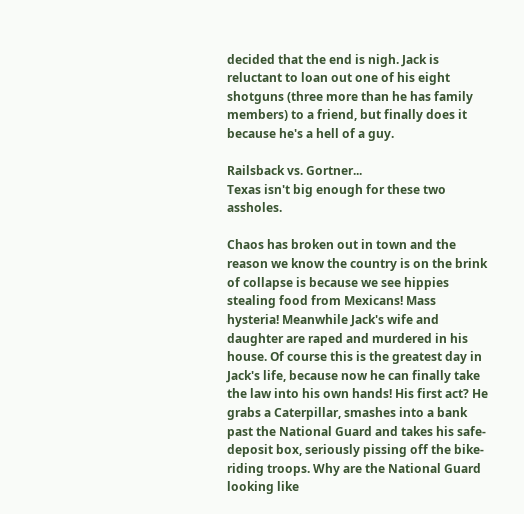decided that the end is nigh. Jack is reluctant to loan out one of his eight shotguns (three more than he has family members) to a friend, but finally does it because he's a hell of a guy.

Railsback vs. Gortner...
Texas isn't big enough for these two assholes.

Chaos has broken out in town and the reason we know the country is on the brink of collapse is because we see hippies stealing food from Mexicans! Mass hysteria! Meanwhile Jack's wife and daughter are raped and murdered in his house. Of course this is the greatest day in Jack's life, because now he can finally take the law into his own hands! His first act? He grabs a Caterpillar, smashes into a bank past the National Guard and takes his safe-deposit box, seriously pissing off the bike-riding troops. Why are the National Guard looking like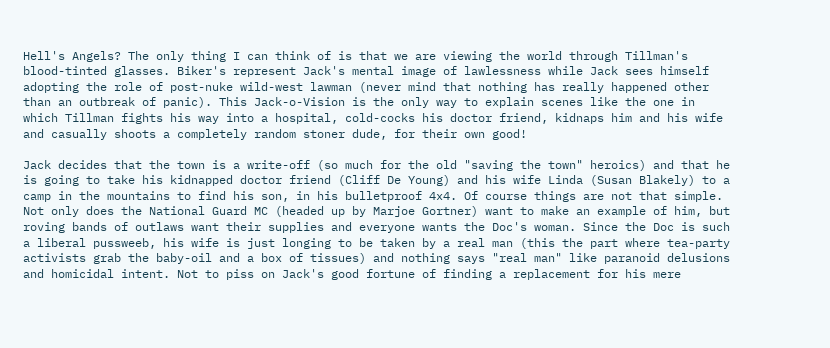Hell's Angels? The only thing I can think of is that we are viewing the world through Tillman's blood-tinted glasses. Biker's represent Jack's mental image of lawlessness while Jack sees himself adopting the role of post-nuke wild-west lawman (never mind that nothing has really happened other than an outbreak of panic). This Jack-o-Vision is the only way to explain scenes like the one in which Tillman fights his way into a hospital, cold-cocks his doctor friend, kidnaps him and his wife and casually shoots a completely random stoner dude, for their own good!

Jack decides that the town is a write-off (so much for the old "saving the town" heroics) and that he is going to take his kidnapped doctor friend (Cliff De Young) and his wife Linda (Susan Blakely) to a camp in the mountains to find his son, in his bulletproof 4x4. Of course things are not that simple. Not only does the National Guard MC (headed up by Marjoe Gortner) want to make an example of him, but roving bands of outlaws want their supplies and everyone wants the Doc's woman. Since the Doc is such a liberal pussweeb, his wife is just longing to be taken by a real man (this the part where tea-party activists grab the baby-oil and a box of tissues) and nothing says "real man" like paranoid delusions and homicidal intent. Not to piss on Jack's good fortune of finding a replacement for his mere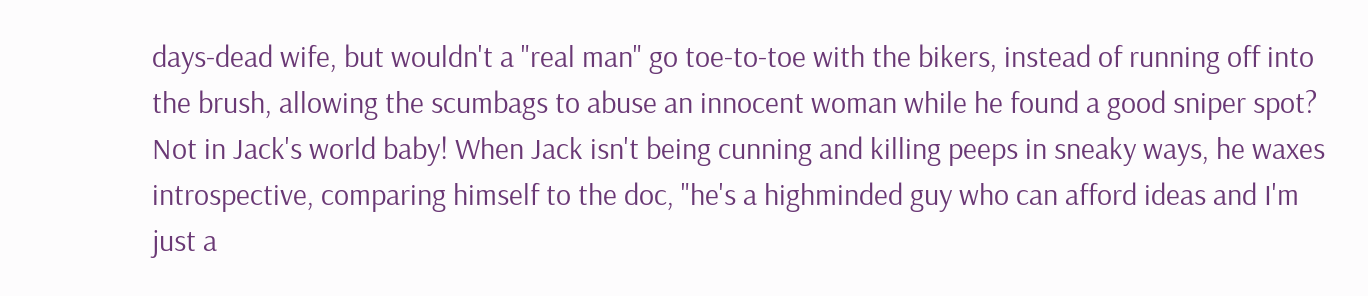days-dead wife, but wouldn't a "real man" go toe-to-toe with the bikers, instead of running off into the brush, allowing the scumbags to abuse an innocent woman while he found a good sniper spot? Not in Jack's world baby! When Jack isn't being cunning and killing peeps in sneaky ways, he waxes introspective, comparing himself to the doc, "he's a highminded guy who can afford ideas and I'm just a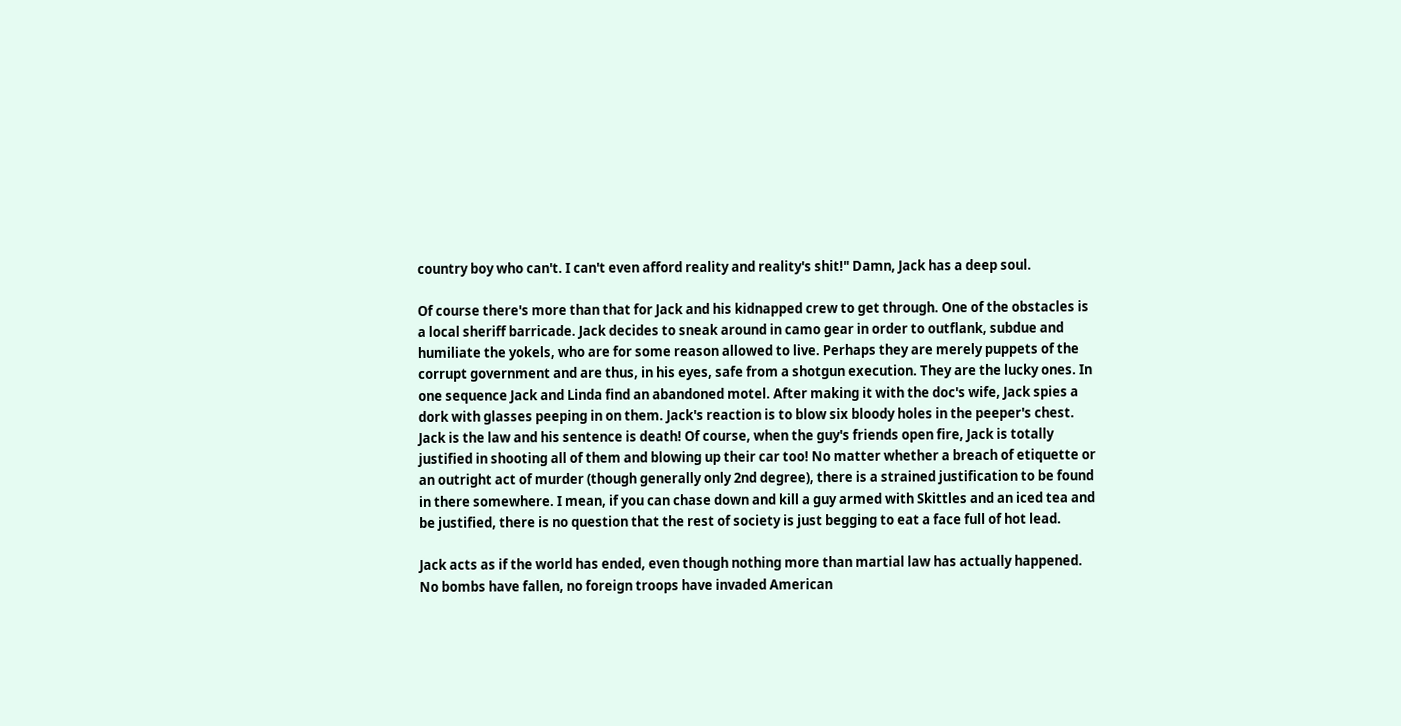country boy who can't. I can't even afford reality and reality's shit!" Damn, Jack has a deep soul.

Of course there's more than that for Jack and his kidnapped crew to get through. One of the obstacles is a local sheriff barricade. Jack decides to sneak around in camo gear in order to outflank, subdue and humiliate the yokels, who are for some reason allowed to live. Perhaps they are merely puppets of the corrupt government and are thus, in his eyes, safe from a shotgun execution. They are the lucky ones. In one sequence Jack and Linda find an abandoned motel. After making it with the doc's wife, Jack spies a dork with glasses peeping in on them. Jack's reaction is to blow six bloody holes in the peeper's chest. Jack is the law and his sentence is death! Of course, when the guy's friends open fire, Jack is totally justified in shooting all of them and blowing up their car too! No matter whether a breach of etiquette or an outright act of murder (though generally only 2nd degree), there is a strained justification to be found in there somewhere. I mean, if you can chase down and kill a guy armed with Skittles and an iced tea and be justified, there is no question that the rest of society is just begging to eat a face full of hot lead.

Jack acts as if the world has ended, even though nothing more than martial law has actually happened. No bombs have fallen, no foreign troops have invaded American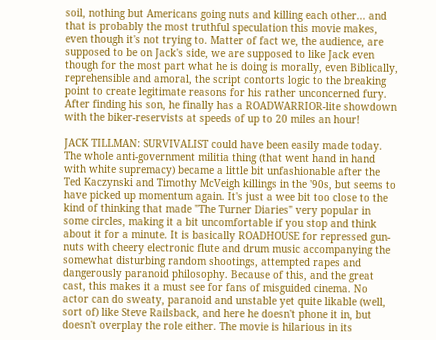soil, nothing but Americans going nuts and killing each other... and that is probably the most truthful speculation this movie makes, even though it's not trying to. Matter of fact we, the audience, are supposed to be on Jack's side, we are supposed to like Jack even though for the most part what he is doing is morally, even Biblically, reprehensible and amoral, the script contorts logic to the breaking point to create legitimate reasons for his rather unconcerned fury. After finding his son, he finally has a ROADWARRIOR-lite showdown with the biker-reservists at speeds of up to 20 miles an hour!

JACK TILLMAN: SURVIVALIST could have been easily made today. The whole anti-government militia thing (that went hand in hand with white supremacy) became a little bit unfashionable after the Ted Kaczynski and Timothy McVeigh killings in the '90s, but seems to have picked up momentum again. It's just a wee bit too close to the kind of thinking that made "The Turner Diaries" very popular in some circles, making it a bit uncomfortable if you stop and think about it for a minute. It is basically ROADHOUSE for repressed gun-nuts with cheery electronic flute and drum music accompanying the somewhat disturbing random shootings, attempted rapes and dangerously paranoid philosophy. Because of this, and the great cast, this makes it a must see for fans of misguided cinema. No actor can do sweaty, paranoid and unstable yet quite likable (well, sort of) like Steve Railsback, and here he doesn't phone it in, but doesn't overplay the role either. The movie is hilarious in its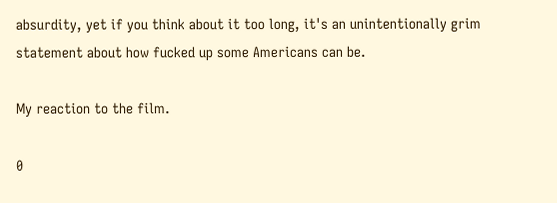absurdity, yet if you think about it too long, it's an unintentionally grim statement about how fucked up some Americans can be.

My reaction to the film.

0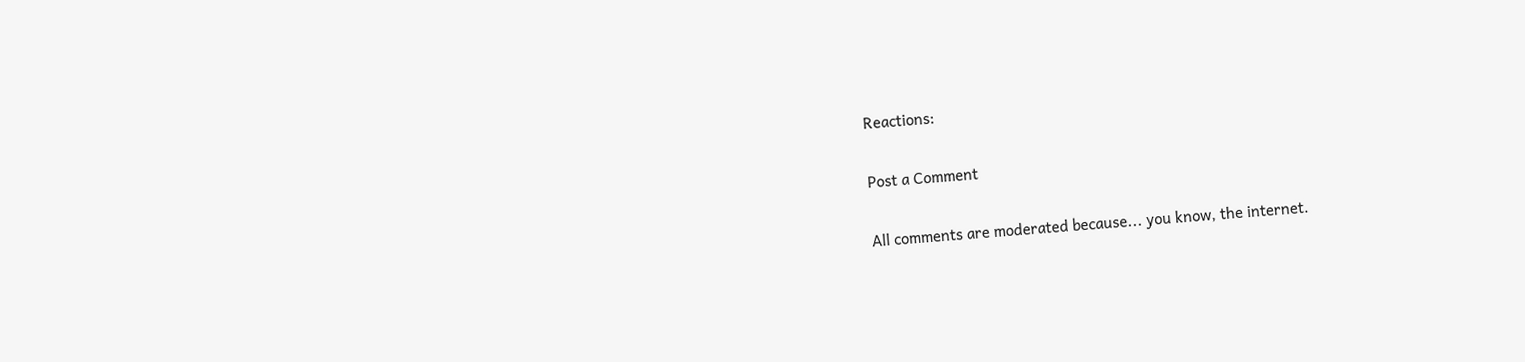Reactions:

Post a Comment

All comments are moderated because... you know, the internet.